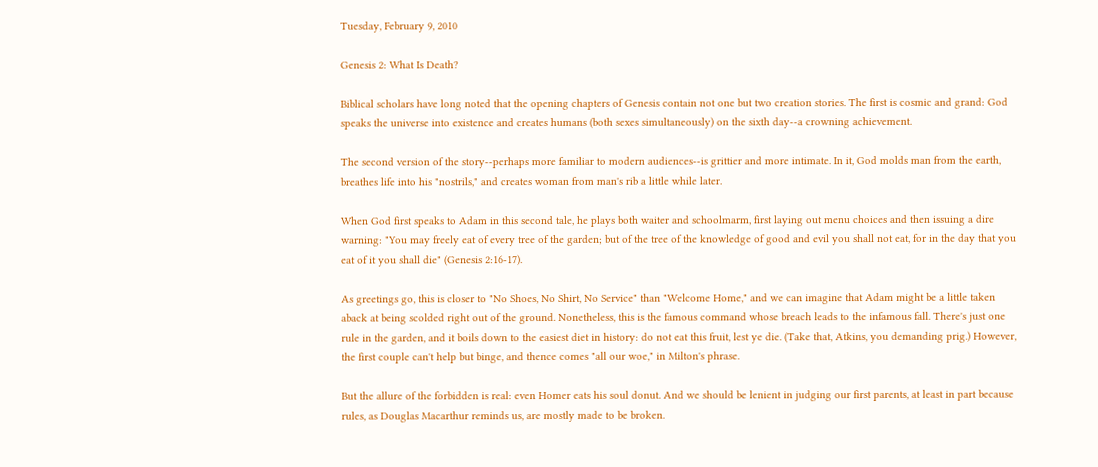Tuesday, February 9, 2010

Genesis 2: What Is Death?

Biblical scholars have long noted that the opening chapters of Genesis contain not one but two creation stories. The first is cosmic and grand: God speaks the universe into existence and creates humans (both sexes simultaneously) on the sixth day--a crowning achievement.

The second version of the story--perhaps more familiar to modern audiences--is grittier and more intimate. In it, God molds man from the earth, breathes life into his "nostrils," and creates woman from man's rib a little while later.

When God first speaks to Adam in this second tale, he plays both waiter and schoolmarm, first laying out menu choices and then issuing a dire warning: "You may freely eat of every tree of the garden; but of the tree of the knowledge of good and evil you shall not eat, for in the day that you eat of it you shall die" (Genesis 2:16-17).

As greetings go, this is closer to "No Shoes, No Shirt, No Service" than "Welcome Home," and we can imagine that Adam might be a little taken aback at being scolded right out of the ground. Nonetheless, this is the famous command whose breach leads to the infamous fall. There's just one rule in the garden, and it boils down to the easiest diet in history: do not eat this fruit, lest ye die. (Take that, Atkins, you demanding prig.) However, the first couple can't help but binge, and thence comes "all our woe," in Milton's phrase.

But the allure of the forbidden is real: even Homer eats his soul donut. And we should be lenient in judging our first parents, at least in part because rules, as Douglas Macarthur reminds us, are mostly made to be broken.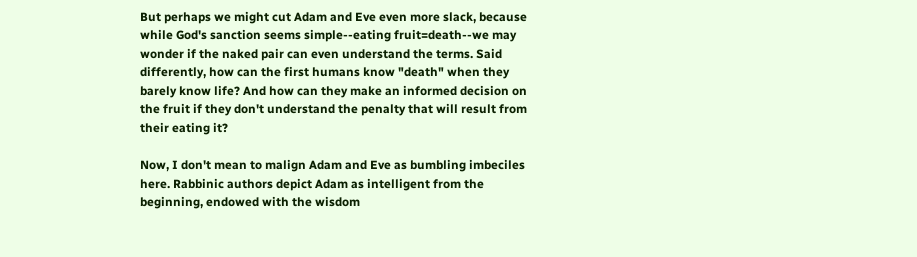But perhaps we might cut Adam and Eve even more slack, because while God's sanction seems simple--eating fruit=death--we may wonder if the naked pair can even understand the terms. Said differently, how can the first humans know "death" when they barely know life? And how can they make an informed decision on the fruit if they don't understand the penalty that will result from their eating it?

Now, I don't mean to malign Adam and Eve as bumbling imbeciles here. Rabbinic authors depict Adam as intelligent from the beginning, endowed with the wisdom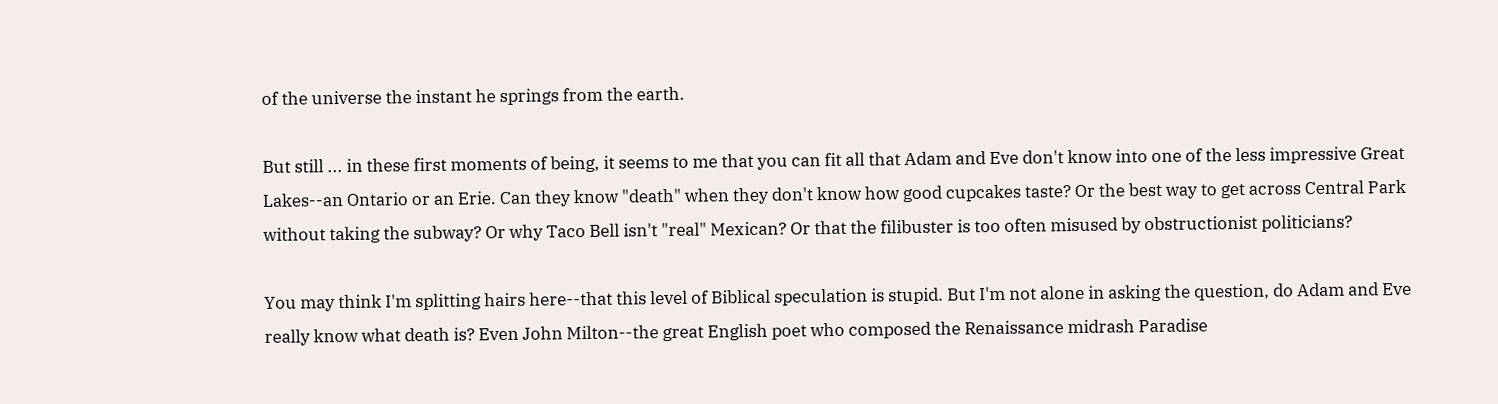of the universe the instant he springs from the earth.

But still ... in these first moments of being, it seems to me that you can fit all that Adam and Eve don't know into one of the less impressive Great Lakes--an Ontario or an Erie. Can they know "death" when they don't know how good cupcakes taste? Or the best way to get across Central Park without taking the subway? Or why Taco Bell isn't "real" Mexican? Or that the filibuster is too often misused by obstructionist politicians?

You may think I'm splitting hairs here--that this level of Biblical speculation is stupid. But I'm not alone in asking the question, do Adam and Eve really know what death is? Even John Milton--the great English poet who composed the Renaissance midrash Paradise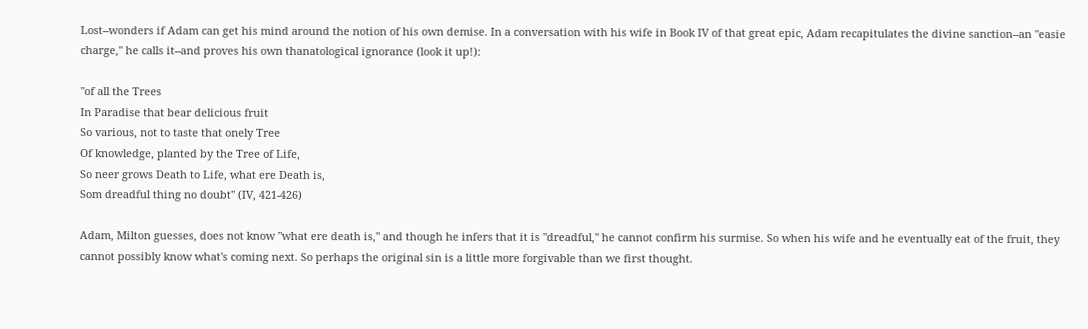Lost--wonders if Adam can get his mind around the notion of his own demise. In a conversation with his wife in Book IV of that great epic, Adam recapitulates the divine sanction--an "easie charge," he calls it--and proves his own thanatological ignorance (look it up!):

"of all the Trees
In Paradise that bear delicious fruit
So various, not to taste that onely Tree
Of knowledge, planted by the Tree of Life,
So neer grows Death to Life, what ere Death is,
Som dreadful thing no doubt" (IV, 421-426)

Adam, Milton guesses, does not know "what ere death is," and though he infers that it is "dreadful," he cannot confirm his surmise. So when his wife and he eventually eat of the fruit, they cannot possibly know what's coming next. So perhaps the original sin is a little more forgivable than we first thought.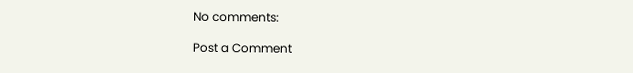No comments:

Post a Comment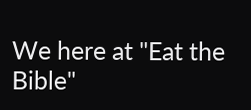We here at "Eat the Bible"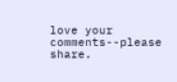love your comments--please share.